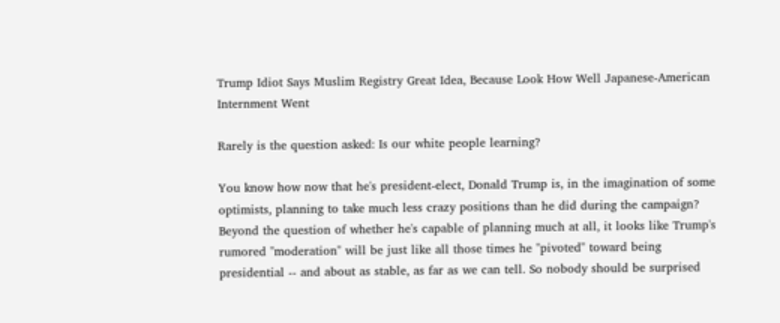Trump Idiot Says Muslim Registry Great Idea, Because Look How Well Japanese-American Internment Went

Rarely is the question asked: Is our white people learning?

You know how now that he's president-elect, Donald Trump is, in the imagination of some optimists, planning to take much less crazy positions than he did during the campaign? Beyond the question of whether he's capable of planning much at all, it looks like Trump's rumored "moderation" will be just like all those times he "pivoted" toward being presidential -- and about as stable, as far as we can tell. So nobody should be surprised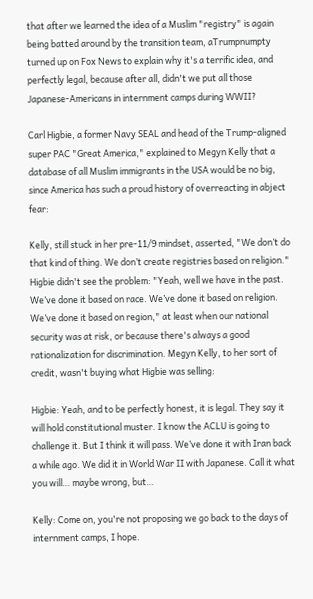that after we learned the idea of a Muslim "registry" is again being batted around by the transition team, aTrumpnumpty turned up on Fox News to explain why it's a terrific idea, and perfectly legal, because after all, didn't we put all those Japanese-Americans in internment camps during WWII?

Carl Higbie, a former Navy SEAL and head of the Trump-aligned super PAC "Great America," explained to Megyn Kelly that a database of all Muslim immigrants in the USA would be no big, since America has such a proud history of overreacting in abject fear:

Kelly, still stuck in her pre-11/9 mindset, asserted, "We don’t do that kind of thing. We don’t create registries based on religion." Higbie didn't see the problem: "Yeah, well we have in the past. We’ve done it based on race. We’ve done it based on religion. We’ve done it based on region," at least when our national security was at risk, or because there's always a good rationalization for discrimination. Megyn Kelly, to her sort of credit, wasn't buying what Higbie was selling:

Higbie: Yeah, and to be perfectly honest, it is legal. They say it will hold constitutional muster. I know the ACLU is going to challenge it. But I think it will pass. We’ve done it with Iran back a while ago. We did it in World War II with Japanese. Call it what you will… maybe wrong, but…

Kelly: Come on, you're not proposing we go back to the days of internment camps, I hope.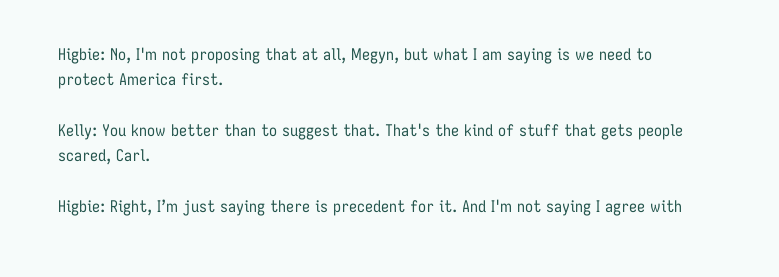Higbie: No, I'm not proposing that at all, Megyn, but what I am saying is we need to protect America first.

Kelly: You know better than to suggest that. That's the kind of stuff that gets people scared, Carl.

Higbie: Right, I’m just saying there is precedent for it. And I'm not saying I agree with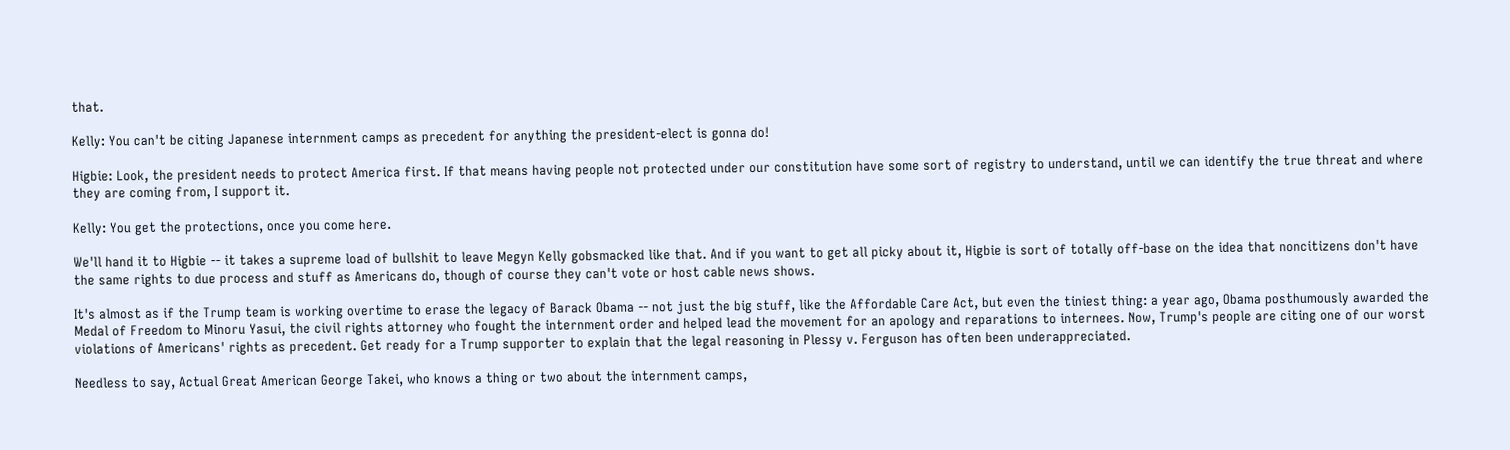that.

Kelly: You can't be citing Japanese internment camps as precedent for anything the president-elect is gonna do!

Higbie: Look, the president needs to protect America first. If that means having people not protected under our constitution have some sort of registry to understand, until we can identify the true threat and where they are coming from, I support it.

Kelly: You get the protections, once you come here.

We'll hand it to Higbie -- it takes a supreme load of bullshit to leave Megyn Kelly gobsmacked like that. And if you want to get all picky about it, Higbie is sort of totally off-base on the idea that noncitizens don't have the same rights to due process and stuff as Americans do, though of course they can't vote or host cable news shows.

It's almost as if the Trump team is working overtime to erase the legacy of Barack Obama -- not just the big stuff, like the Affordable Care Act, but even the tiniest thing: a year ago, Obama posthumously awarded the Medal of Freedom to Minoru Yasui, the civil rights attorney who fought the internment order and helped lead the movement for an apology and reparations to internees. Now, Trump's people are citing one of our worst violations of Americans' rights as precedent. Get ready for a Trump supporter to explain that the legal reasoning in Plessy v. Ferguson has often been underappreciated.

Needless to say, Actual Great American George Takei, who knows a thing or two about the internment camps,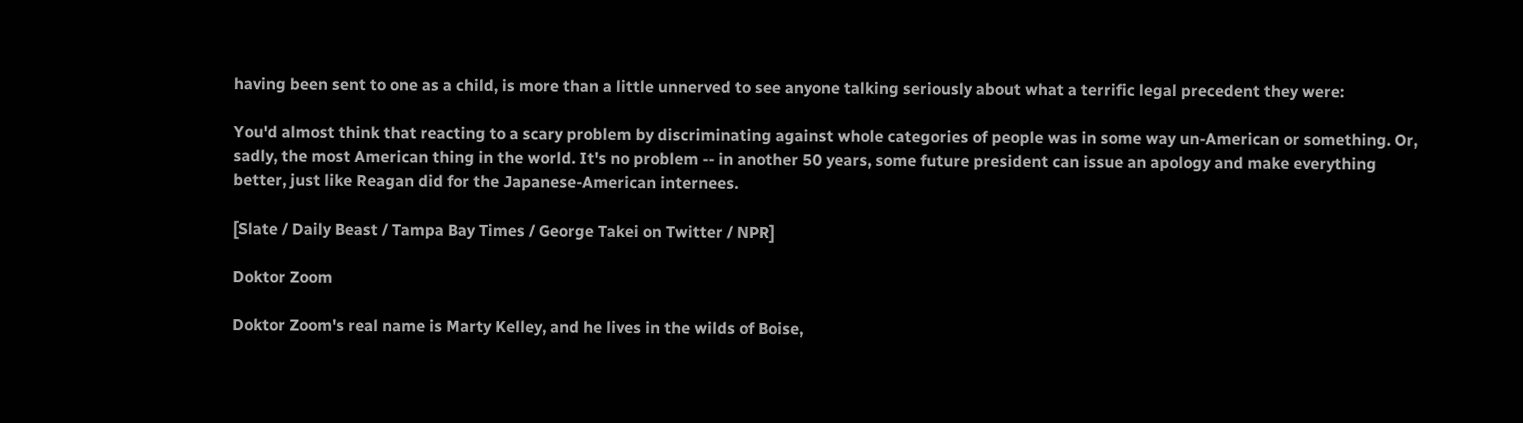having been sent to one as a child, is more than a little unnerved to see anyone talking seriously about what a terrific legal precedent they were:

You'd almost think that reacting to a scary problem by discriminating against whole categories of people was in some way un-American or something. Or, sadly, the most American thing in the world. It's no problem -- in another 50 years, some future president can issue an apology and make everything better, just like Reagan did for the Japanese-American internees.

[Slate / Daily Beast / Tampa Bay Times / George Takei on Twitter / NPR]

Doktor Zoom

Doktor Zoom's real name is Marty Kelley, and he lives in the wilds of Boise,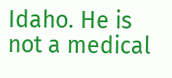Idaho. He is not a medical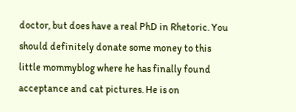doctor, but does have a real PhD in Rhetoric. You should definitely donate some money to this little mommyblog where he has finally found acceptance and cat pictures. He is on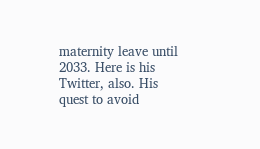maternity leave until 2033. Here is his Twitter, also. His quest to avoid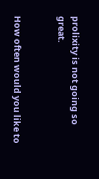prolixity is not going so great.


How often would you like to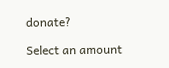donate?

Select an amount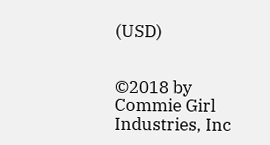(USD)


©2018 by Commie Girl Industries, Inc